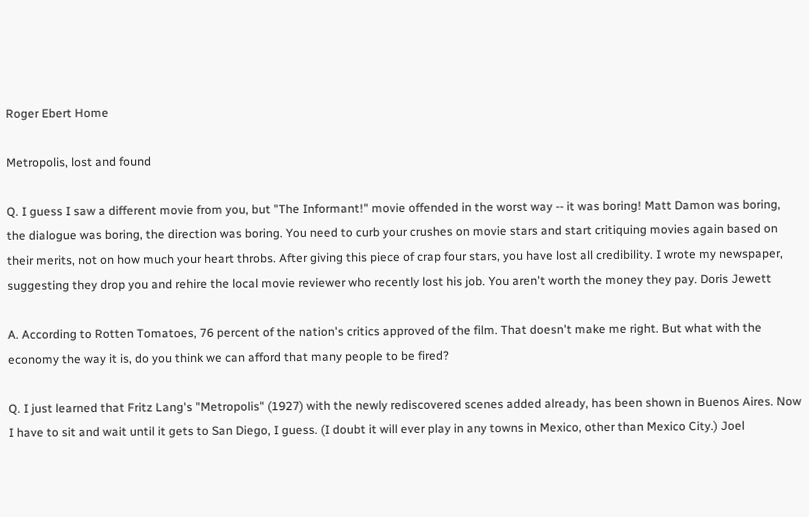Roger Ebert Home

Metropolis, lost and found

Q. I guess I saw a different movie from you, but "The Informant!" movie offended in the worst way -- it was boring! Matt Damon was boring, the dialogue was boring, the direction was boring. You need to curb your crushes on movie stars and start critiquing movies again based on their merits, not on how much your heart throbs. After giving this piece of crap four stars, you have lost all credibility. I wrote my newspaper, suggesting they drop you and rehire the local movie reviewer who recently lost his job. You aren't worth the money they pay. Doris Jewett

A. According to Rotten Tomatoes, 76 percent of the nation's critics approved of the film. That doesn't make me right. But what with the economy the way it is, do you think we can afford that many people to be fired?

Q. I just learned that Fritz Lang's "Metropolis" (1927) with the newly rediscovered scenes added already, has been shown in Buenos Aires. Now I have to sit and wait until it gets to San Diego, I guess. (I doubt it will ever play in any towns in Mexico, other than Mexico City.) Joel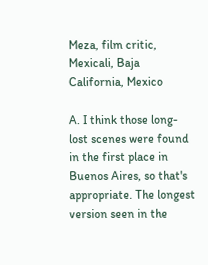Meza, film critic, Mexicali, Baja California, Mexico

A. I think those long-lost scenes were found in the first place in Buenos Aires, so that's appropriate. The longest version seen in the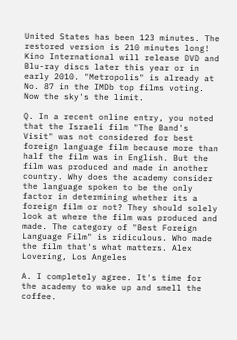United States has been 123 minutes. The restored version is 210 minutes long! Kino International will release DVD and Blu-ray discs later this year or in early 2010. "Metropolis" is already at No. 87 in the IMDb top films voting. Now the sky's the limit.

Q. In a recent online entry, you noted that the Israeli film "The Band's Visit" was not considered for best foreign language film because more than half the film was in English. But the film was produced and made in another country. Why does the academy consider the language spoken to be the only factor in determining whether its a foreign film or not? They should solely look at where the film was produced and made. The category of "Best Foreign Language Film" is ridiculous. Who made the film that's what matters. Alex Lovering, Los Angeles

A. I completely agree. It's time for the academy to wake up and smell the coffee.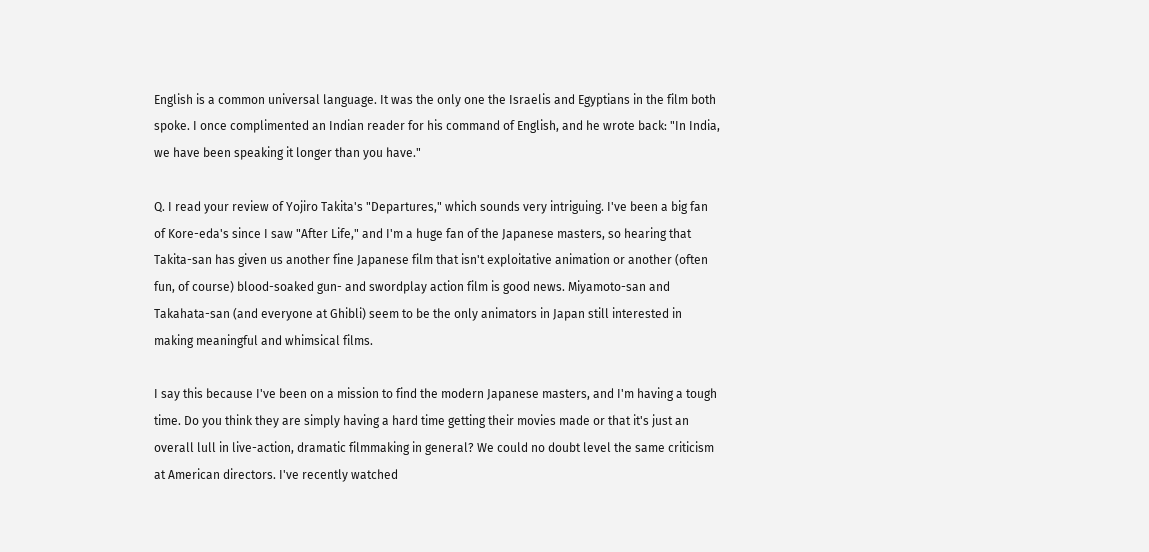English is a common universal language. It was the only one the Israelis and Egyptians in the film both spoke. I once complimented an Indian reader for his command of English, and he wrote back: "In India, we have been speaking it longer than you have."

Q. I read your review of Yojiro Takita's "Departures," which sounds very intriguing. I've been a big fan of Kore-eda's since I saw "After Life," and I'm a huge fan of the Japanese masters, so hearing that Takita-san has given us another fine Japanese film that isn't exploitative animation or another (often fun, of course) blood-soaked gun- and swordplay action film is good news. Miyamoto-san and Takahata-san (and everyone at Ghibli) seem to be the only animators in Japan still interested in making meaningful and whimsical films.

I say this because I've been on a mission to find the modern Japanese masters, and I'm having a tough time. Do you think they are simply having a hard time getting their movies made or that it's just an overall lull in live-action, dramatic filmmaking in general? We could no doubt level the same criticism at American directors. I've recently watched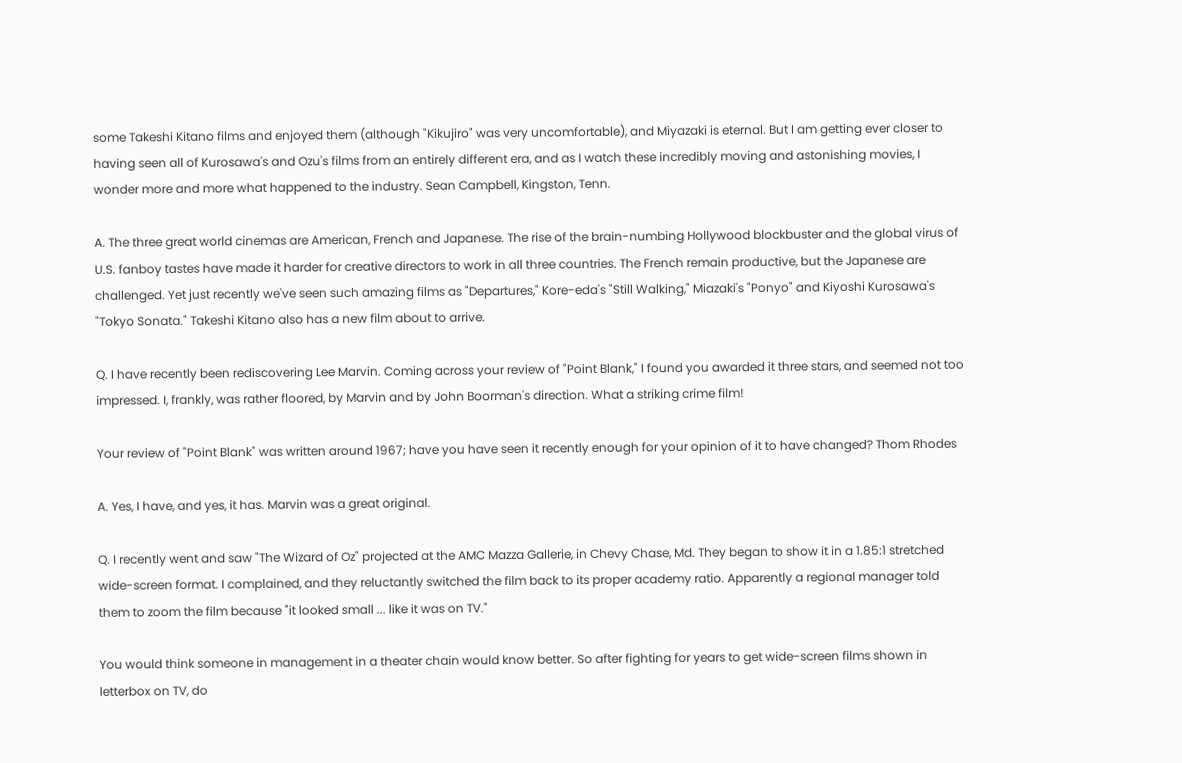some Takeshi Kitano films and enjoyed them (although "Kikujiro" was very uncomfortable), and Miyazaki is eternal. But I am getting ever closer to having seen all of Kurosawa's and Ozu's films from an entirely different era, and as I watch these incredibly moving and astonishing movies, I wonder more and more what happened to the industry. Sean Campbell, Kingston, Tenn.

A. The three great world cinemas are American, French and Japanese. The rise of the brain-numbing Hollywood blockbuster and the global virus of U.S. fanboy tastes have made it harder for creative directors to work in all three countries. The French remain productive, but the Japanese are challenged. Yet just recently we've seen such amazing films as "Departures," Kore-eda's "Still Walking," Miazaki's "Ponyo" and Kiyoshi Kurosawa's "Tokyo Sonata." Takeshi Kitano also has a new film about to arrive.

Q. I have recently been rediscovering Lee Marvin. Coming across your review of "Point Blank," I found you awarded it three stars, and seemed not too impressed. I, frankly, was rather floored, by Marvin and by John Boorman's direction. What a striking crime film!

Your review of "Point Blank" was written around 1967; have you have seen it recently enough for your opinion of it to have changed? Thom Rhodes

A. Yes, I have, and yes, it has. Marvin was a great original.

Q. I recently went and saw "The Wizard of Oz" projected at the AMC Mazza Gallerie, in Chevy Chase, Md. They began to show it in a 1.85:1 stretched wide-screen format. I complained, and they reluctantly switched the film back to its proper academy ratio. Apparently a regional manager told them to zoom the film because "it looked small ... like it was on TV."

You would think someone in management in a theater chain would know better. So after fighting for years to get wide-screen films shown in letterbox on TV, do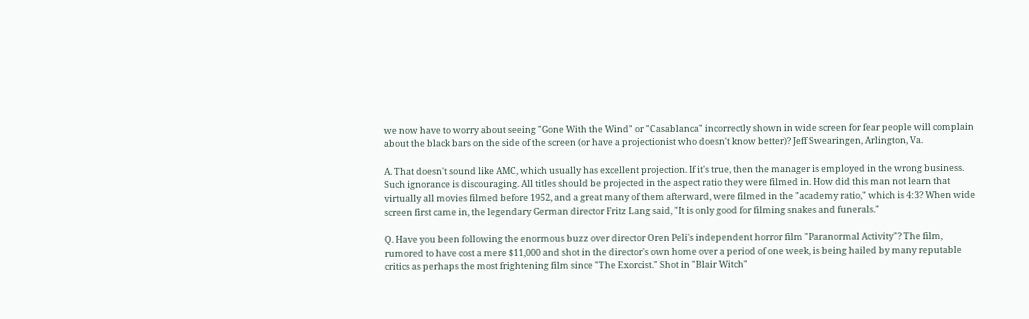we now have to worry about seeing "Gone With the Wind" or "Casablanca" incorrectly shown in wide screen for fear people will complain about the black bars on the side of the screen (or have a projectionist who doesn't know better)? Jeff Swearingen, Arlington, Va.

A. That doesn't sound like AMC, which usually has excellent projection. If it's true, then the manager is employed in the wrong business. Such ignorance is discouraging. All titles should be projected in the aspect ratio they were filmed in. How did this man not learn that virtually all movies filmed before 1952, and a great many of them afterward, were filmed in the "academy ratio," which is 4:3? When wide screen first came in, the legendary German director Fritz Lang said, "It is only good for filming snakes and funerals."

Q. Have you been following the enormous buzz over director Oren Peli's independent horror film "Paranormal Activity"? The film, rumored to have cost a mere $11,000 and shot in the director's own home over a period of one week, is being hailed by many reputable critics as perhaps the most frightening film since "The Exorcist." Shot in "Blair Witch"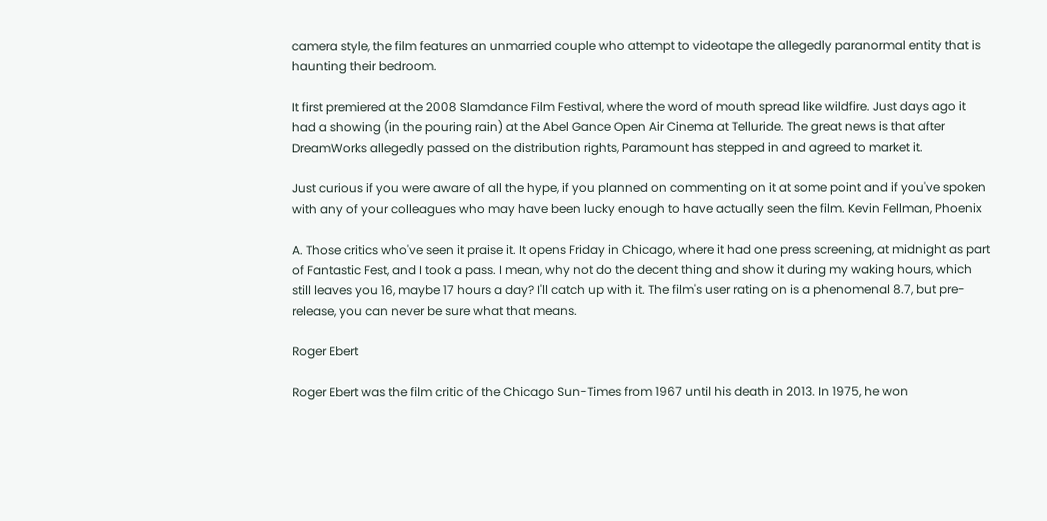camera style, the film features an unmarried couple who attempt to videotape the allegedly paranormal entity that is haunting their bedroom.

It first premiered at the 2008 Slamdance Film Festival, where the word of mouth spread like wildfire. Just days ago it had a showing (in the pouring rain) at the Abel Gance Open Air Cinema at Telluride. The great news is that after DreamWorks allegedly passed on the distribution rights, Paramount has stepped in and agreed to market it.

Just curious if you were aware of all the hype, if you planned on commenting on it at some point and if you've spoken with any of your colleagues who may have been lucky enough to have actually seen the film. Kevin Fellman, Phoenix

A. Those critics who've seen it praise it. It opens Friday in Chicago, where it had one press screening, at midnight as part of Fantastic Fest, and I took a pass. I mean, why not do the decent thing and show it during my waking hours, which still leaves you 16, maybe 17 hours a day? I'll catch up with it. The film's user rating on is a phenomenal 8.7, but pre-release, you can never be sure what that means.

Roger Ebert

Roger Ebert was the film critic of the Chicago Sun-Times from 1967 until his death in 2013. In 1975, he won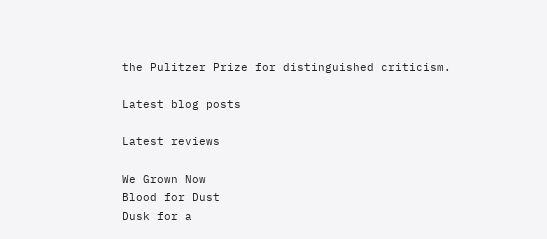the Pulitzer Prize for distinguished criticism.

Latest blog posts

Latest reviews

We Grown Now
Blood for Dust
Dusk for a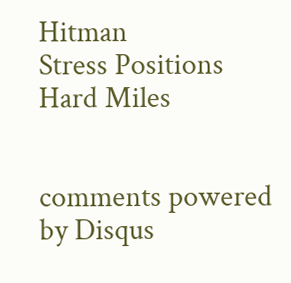Hitman
Stress Positions
Hard Miles


comments powered by Disqus